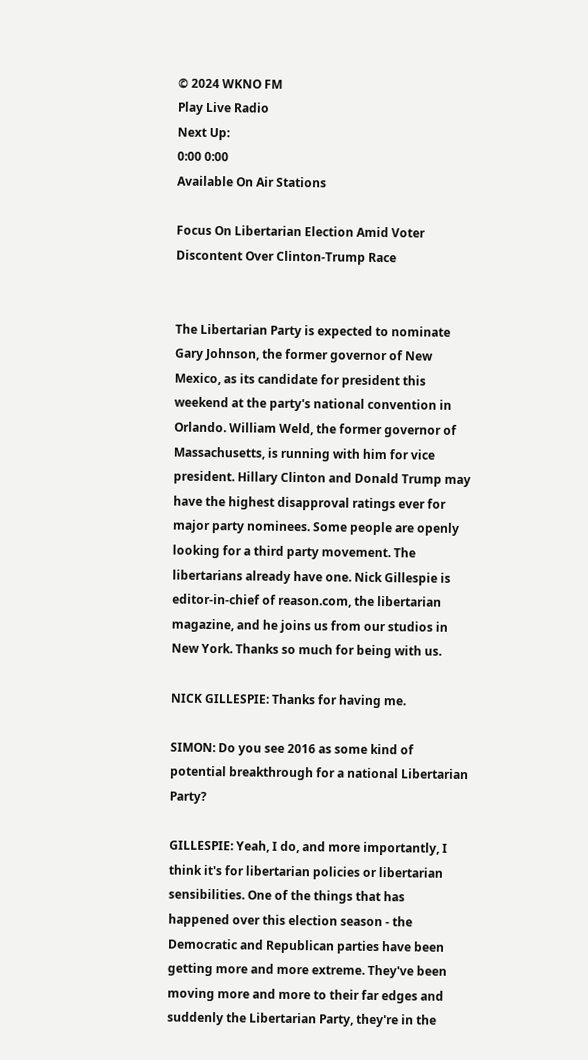© 2024 WKNO FM
Play Live Radio
Next Up:
0:00 0:00
Available On Air Stations

Focus On Libertarian Election Amid Voter Discontent Over Clinton-Trump Race


The Libertarian Party is expected to nominate Gary Johnson, the former governor of New Mexico, as its candidate for president this weekend at the party's national convention in Orlando. William Weld, the former governor of Massachusetts, is running with him for vice president. Hillary Clinton and Donald Trump may have the highest disapproval ratings ever for major party nominees. Some people are openly looking for a third party movement. The libertarians already have one. Nick Gillespie is editor-in-chief of reason.com, the libertarian magazine, and he joins us from our studios in New York. Thanks so much for being with us.

NICK GILLESPIE: Thanks for having me.

SIMON: Do you see 2016 as some kind of potential breakthrough for a national Libertarian Party?

GILLESPIE: Yeah, I do, and more importantly, I think it's for libertarian policies or libertarian sensibilities. One of the things that has happened over this election season - the Democratic and Republican parties have been getting more and more extreme. They've been moving more and more to their far edges and suddenly the Libertarian Party, they're in the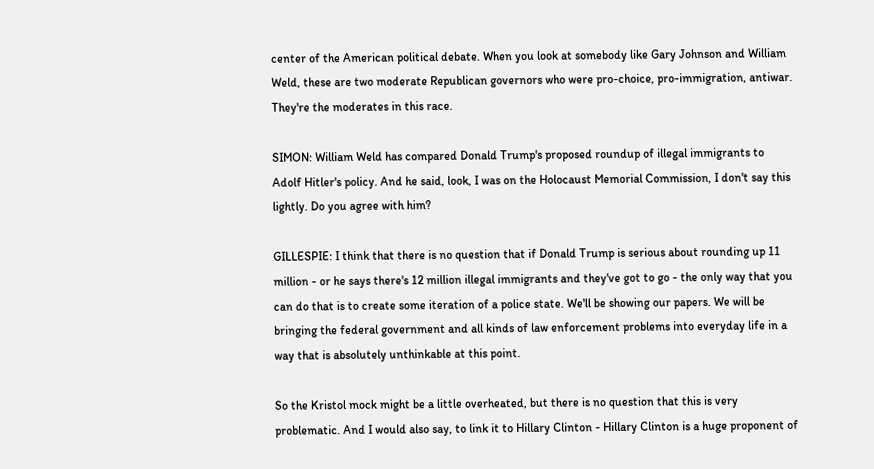center of the American political debate. When you look at somebody like Gary Johnson and William Weld, these are two moderate Republican governors who were pro-choice, pro-immigration, antiwar. They're the moderates in this race.

SIMON: William Weld has compared Donald Trump's proposed roundup of illegal immigrants to Adolf Hitler's policy. And he said, look, I was on the Holocaust Memorial Commission, I don't say this lightly. Do you agree with him?

GILLESPIE: I think that there is no question that if Donald Trump is serious about rounding up 11 million - or he says there's 12 million illegal immigrants and they've got to go - the only way that you can do that is to create some iteration of a police state. We'll be showing our papers. We will be bringing the federal government and all kinds of law enforcement problems into everyday life in a way that is absolutely unthinkable at this point.

So the Kristol mock might be a little overheated, but there is no question that this is very problematic. And I would also say, to link it to Hillary Clinton - Hillary Clinton is a huge proponent of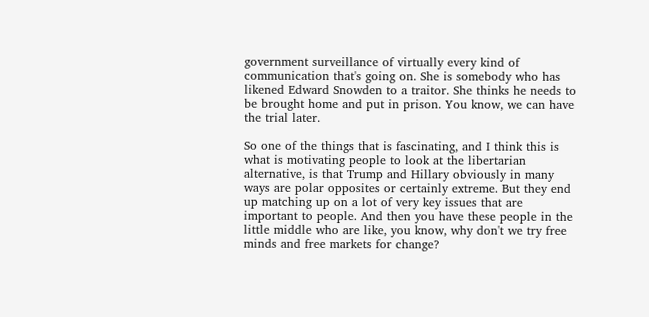government surveillance of virtually every kind of communication that's going on. She is somebody who has likened Edward Snowden to a traitor. She thinks he needs to be brought home and put in prison. You know, we can have the trial later.

So one of the things that is fascinating, and I think this is what is motivating people to look at the libertarian alternative, is that Trump and Hillary obviously in many ways are polar opposites or certainly extreme. But they end up matching up on a lot of very key issues that are important to people. And then you have these people in the little middle who are like, you know, why don't we try free minds and free markets for change?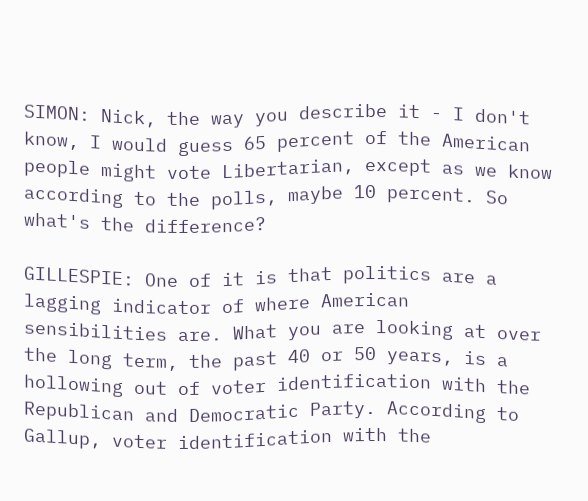SIMON: Nick, the way you describe it - I don't know, I would guess 65 percent of the American people might vote Libertarian, except as we know according to the polls, maybe 10 percent. So what's the difference?

GILLESPIE: One of it is that politics are a lagging indicator of where American sensibilities are. What you are looking at over the long term, the past 40 or 50 years, is a hollowing out of voter identification with the Republican and Democratic Party. According to Gallup, voter identification with the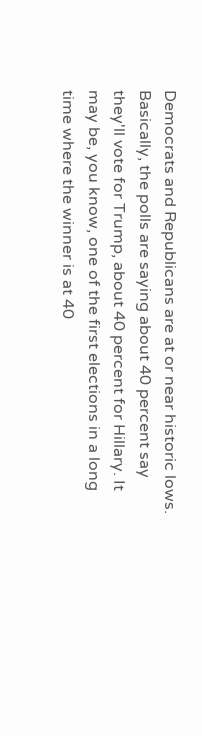Democrats and Republicans are at or near historic lows. Basically, the polls are saying about 40 percent say they'll vote for Trump, about 40 percent for Hillary. It may be, you know, one of the first elections in a long time where the winner is at 40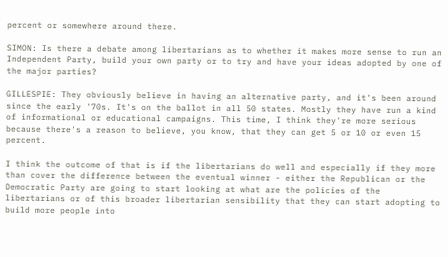percent or somewhere around there.

SIMON: Is there a debate among libertarians as to whether it makes more sense to run an Independent Party, build your own party or to try and have your ideas adopted by one of the major parties?

GILLESPIE: They obviously believe in having an alternative party, and it's been around since the early '70s. It's on the ballot in all 50 states. Mostly they have run a kind of informational or educational campaigns. This time, I think they're more serious because there's a reason to believe, you know, that they can get 5 or 10 or even 15 percent.

I think the outcome of that is if the libertarians do well and especially if they more than cover the difference between the eventual winner - either the Republican or the Democratic Party are going to start looking at what are the policies of the libertarians or of this broader libertarian sensibility that they can start adopting to build more people into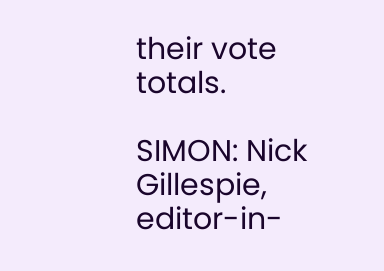their vote totals.

SIMON: Nick Gillespie, editor-in-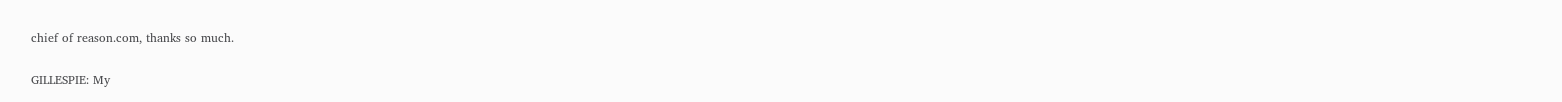chief of reason.com, thanks so much.

GILLESPIE: My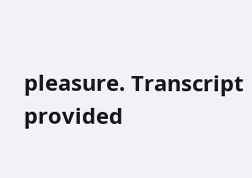pleasure. Transcript provided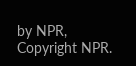by NPR, Copyright NPR.